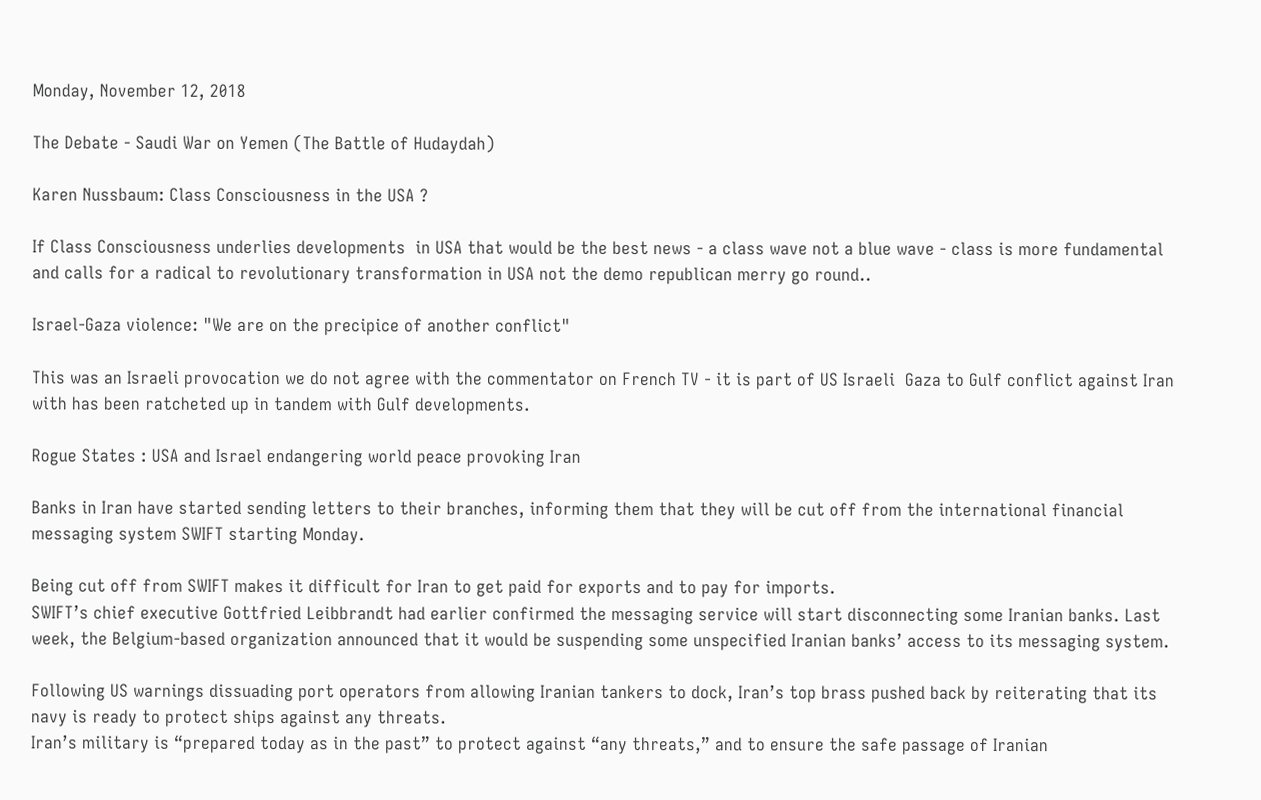Monday, November 12, 2018

The Debate - Saudi War on Yemen (The Battle of Hudaydah)

Karen Nussbaum: Class Consciousness in the USA ?

If Class Consciousness underlies developments  in USA that would be the best news - a class wave not a blue wave - class is more fundamental and calls for a radical to revolutionary transformation in USA not the demo republican merry go round..

Israel-Gaza violence: "We are on the precipice of another conflict"

This was an Israeli provocation we do not agree with the commentator on French TV - it is part of US Israeli  Gaza to Gulf conflict against Iran with has been ratcheted up in tandem with Gulf developments.

Rogue States : USA and Israel endangering world peace provoking Iran

Banks in Iran have started sending letters to their branches, informing them that they will be cut off from the international financial messaging system SWIFT starting Monday.

Being cut off from SWIFT makes it difficult for Iran to get paid for exports and to pay for imports.
SWIFT’s chief executive Gottfried Leibbrandt had earlier confirmed the messaging service will start disconnecting some Iranian banks. Last week, the Belgium-based organization announced that it would be suspending some unspecified Iranian banks’ access to its messaging system.

Following US warnings dissuading port operators from allowing Iranian tankers to dock, Iran’s top brass pushed back by reiterating that its navy is ready to protect ships against any threats.
Iran’s military is “prepared today as in the past” to protect against “any threats,” and to ensure the safe passage of Iranian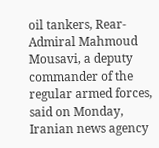oil tankers, Rear-Admiral Mahmoud Mousavi, a deputy commander of the regular armed forces, said on Monday, Iranian news agency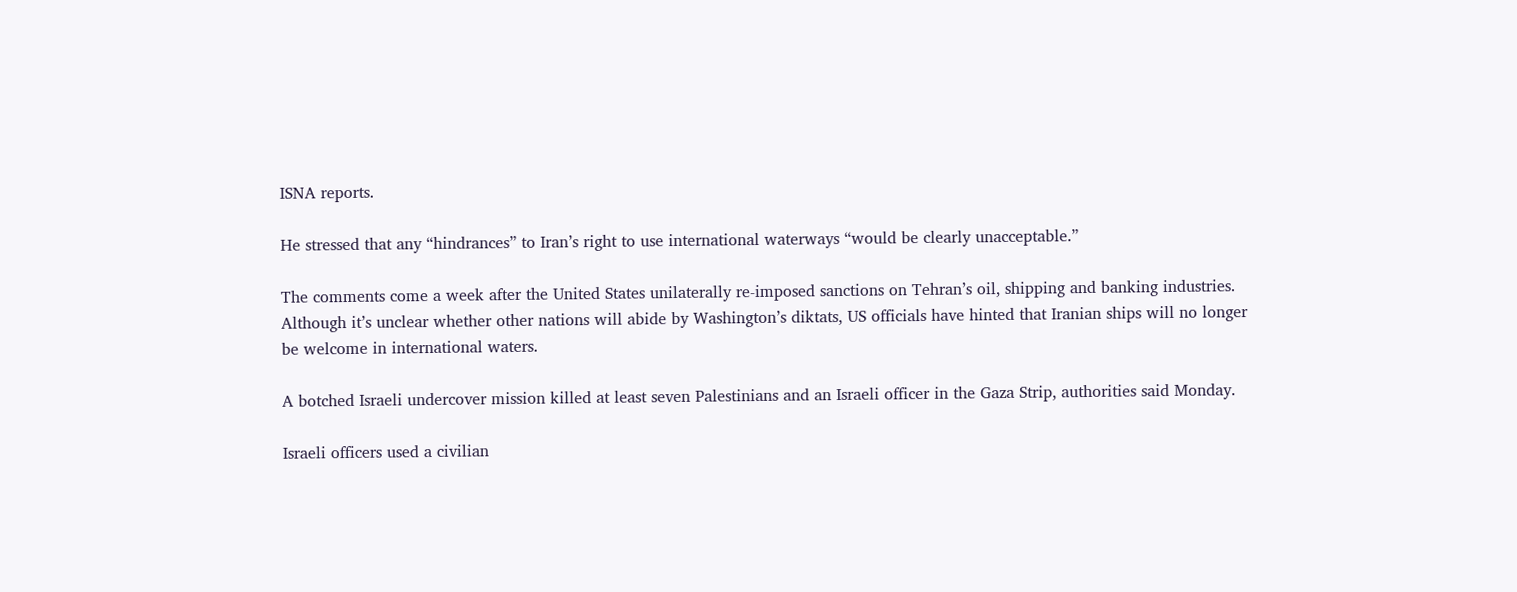ISNA reports.

He stressed that any “hindrances” to Iran’s right to use international waterways “would be clearly unacceptable.”

The comments come a week after the United States unilaterally re-imposed sanctions on Tehran’s oil, shipping and banking industries. Although it’s unclear whether other nations will abide by Washington’s diktats, US officials have hinted that Iranian ships will no longer be welcome in international waters.

A botched Israeli undercover mission killed at least seven Palestinians and an Israeli officer in the Gaza Strip, authorities said Monday.

Israeli officers used a civilian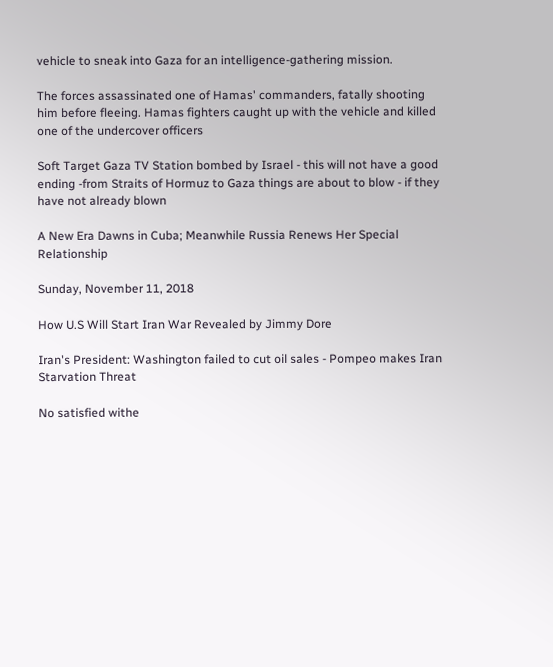vehicle to sneak into Gaza for an intelligence-gathering mission.

The forces assassinated one of Hamas' commanders, fatally shooting him before fleeing. Hamas fighters caught up with the vehicle and killed one of the undercover officers

Soft Target Gaza TV Station bombed by Israel - this will not have a good ending -from Straits of Hormuz to Gaza things are about to blow - if they have not already blown

A New Era Dawns in Cuba; Meanwhile Russia Renews Her Special Relationship

Sunday, November 11, 2018

How U.S Will Start Iran War Revealed by Jimmy Dore

Iran's President: Washington failed to cut oil sales - Pompeo makes Iran Starvation Threat

No satisfied withe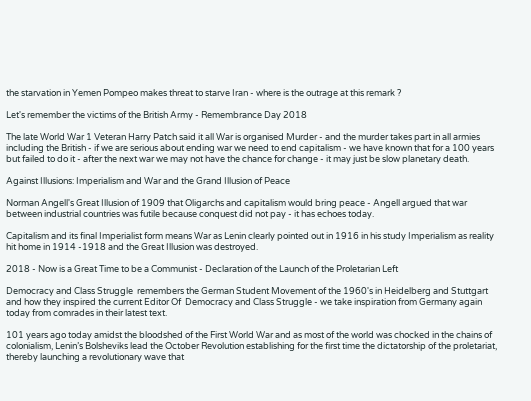the starvation in Yemen Pompeo makes threat to starve Iran - where is the outrage at this remark ?

Let's remember the victims of the British Army - Remembrance Day 2018

The late World War 1 Veteran Harry Patch said it all War is organised Murder - and the murder takes part in all armies including the British - if we are serious about ending war we need to end capitalism - we have known that for a 100 years but failed to do it - after the next war we may not have the chance for change - it may just be slow planetary death.

Against Illusions: Imperialism and War and the Grand Illusion of Peace

Norman Angell's Great Illusion of 1909 that Oligarchs and capitalism would bring peace - Angell argued that war between industrial countries was futile because conquest did not pay - it has echoes today.

Capitalism and its final Imperialist form means War as Lenin clearly pointed out in 1916 in his study Imperialism as reality hit home in 1914 -1918 and the Great Illusion was destroyed.

2018 - Now is a Great Time to be a Communist - Declaration of the Launch of the Proletarian Left

Democracy and Class Struggle  remembers the German Student Movement of the 1960's in Heidelberg and Stuttgart and how they inspired the current Editor Of  Democracy and Class Struggle - we take inspiration from Germany again today from comrades in their latest text.

101 years ago today amidst the bloodshed of the First World War and as most of the world was chocked in the chains of colonialism, Lenin’s Bolsheviks lead the October Revolution establishing for the first time the dictatorship of the proletariat, thereby launching a revolutionary wave that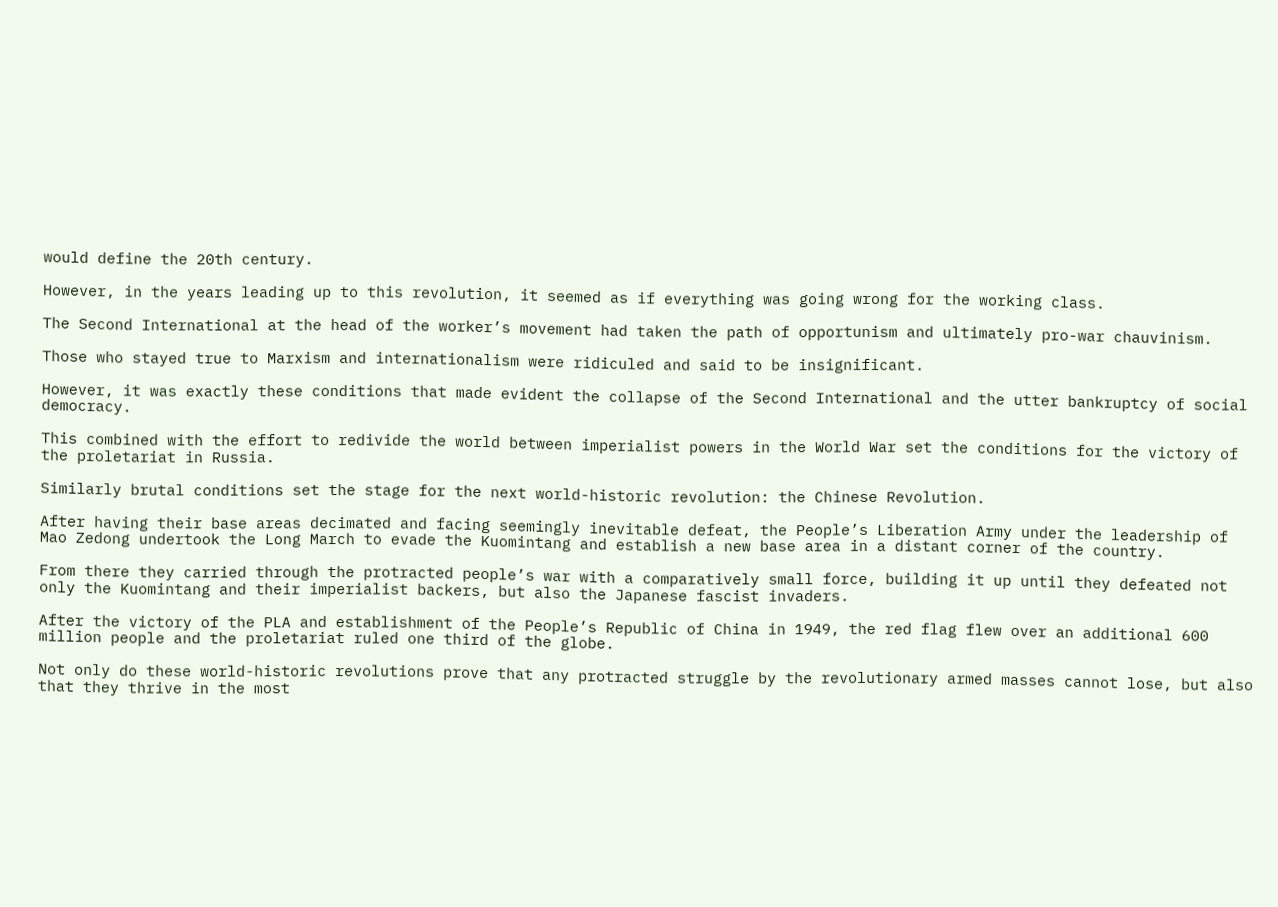would define the 20th century.

However, in the years leading up to this revolution, it seemed as if everything was going wrong for the working class.

The Second International at the head of the worker’s movement had taken the path of opportunism and ultimately pro-war chauvinism.

Those who stayed true to Marxism and internationalism were ridiculed and said to be insignificant.

However, it was exactly these conditions that made evident the collapse of the Second International and the utter bankruptcy of social democracy.

This combined with the effort to redivide the world between imperialist powers in the World War set the conditions for the victory of the proletariat in Russia.

Similarly brutal conditions set the stage for the next world-historic revolution: the Chinese Revolution.

After having their base areas decimated and facing seemingly inevitable defeat, the People’s Liberation Army under the leadership of Mao Zedong undertook the Long March to evade the Kuomintang and establish a new base area in a distant corner of the country.

From there they carried through the protracted people’s war with a comparatively small force, building it up until they defeated not only the Kuomintang and their imperialist backers, but also the Japanese fascist invaders.

After the victory of the PLA and establishment of the People’s Republic of China in 1949, the red flag flew over an additional 600 million people and the proletariat ruled one third of the globe.

Not only do these world-historic revolutions prove that any protracted struggle by the revolutionary armed masses cannot lose, but also that they thrive in the most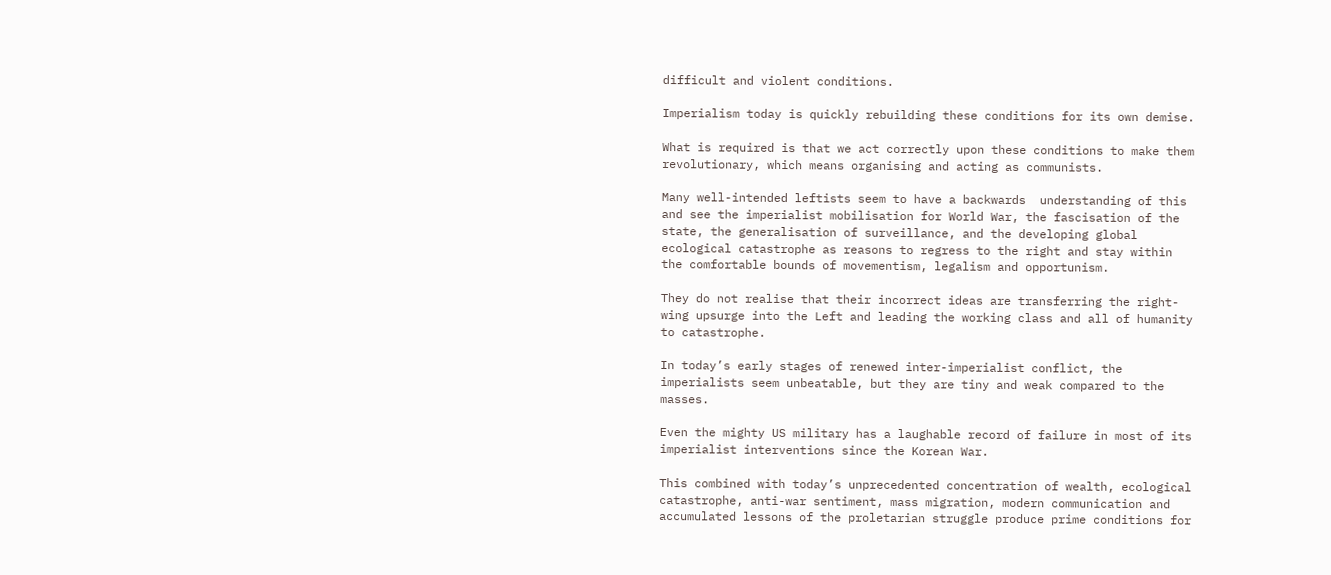difficult and violent conditions.

Imperialism today is quickly rebuilding these conditions for its own demise.

What is required is that we act correctly upon these conditions to make them revolutionary, which means organising and acting as communists.

Many well-intended leftists seem to have a backwards  understanding of this and see the imperialist mobilisation for World War, the fascisation of the state, the generalisation of surveillance, and the developing global ecological catastrophe as reasons to regress to the right and stay within the comfortable bounds of movementism, legalism and opportunism.

They do not realise that their incorrect ideas are transferring the right-wing upsurge into the Left and leading the working class and all of humanity to catastrophe.

In today’s early stages of renewed inter-imperialist conflict, the imperialists seem unbeatable, but they are tiny and weak compared to the masses.

Even the mighty US military has a laughable record of failure in most of its imperialist interventions since the Korean War.

This combined with today’s unprecedented concentration of wealth, ecological catastrophe, anti-war sentiment, mass migration, modern communication and accumulated lessons of the proletarian struggle produce prime conditions for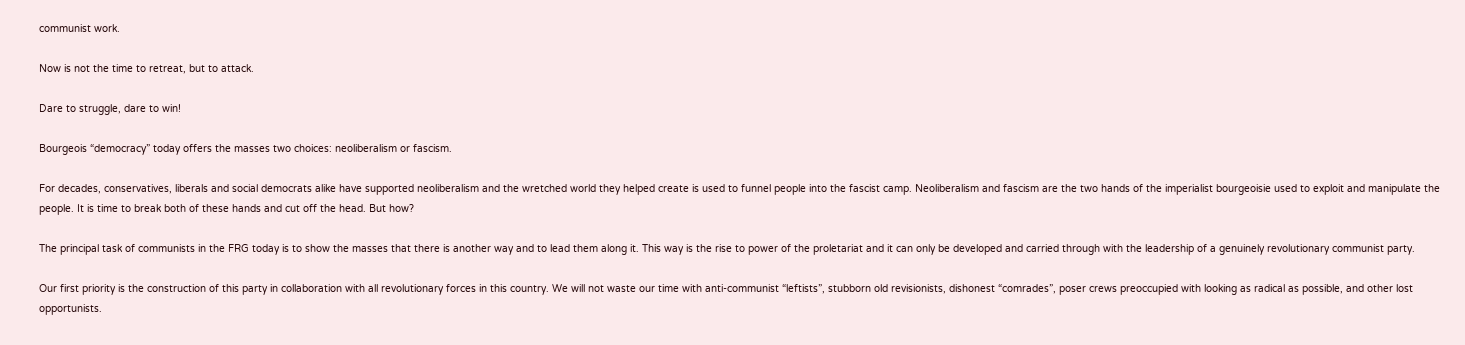communist work.

Now is not the time to retreat, but to attack.

Dare to struggle, dare to win!

Bourgeois “democracy” today offers the masses two choices: neoliberalism or fascism.

For decades, conservatives, liberals and social democrats alike have supported neoliberalism and the wretched world they helped create is used to funnel people into the fascist camp. Neoliberalism and fascism are the two hands of the imperialist bourgeoisie used to exploit and manipulate the people. It is time to break both of these hands and cut off the head. But how?

The principal task of communists in the FRG today is to show the masses that there is another way and to lead them along it. This way is the rise to power of the proletariat and it can only be developed and carried through with the leadership of a genuinely revolutionary communist party.

Our first priority is the construction of this party in collaboration with all revolutionary forces in this country. We will not waste our time with anti-communist “leftists”, stubborn old revisionists, dishonest “comrades”, poser crews preoccupied with looking as radical as possible, and other lost opportunists.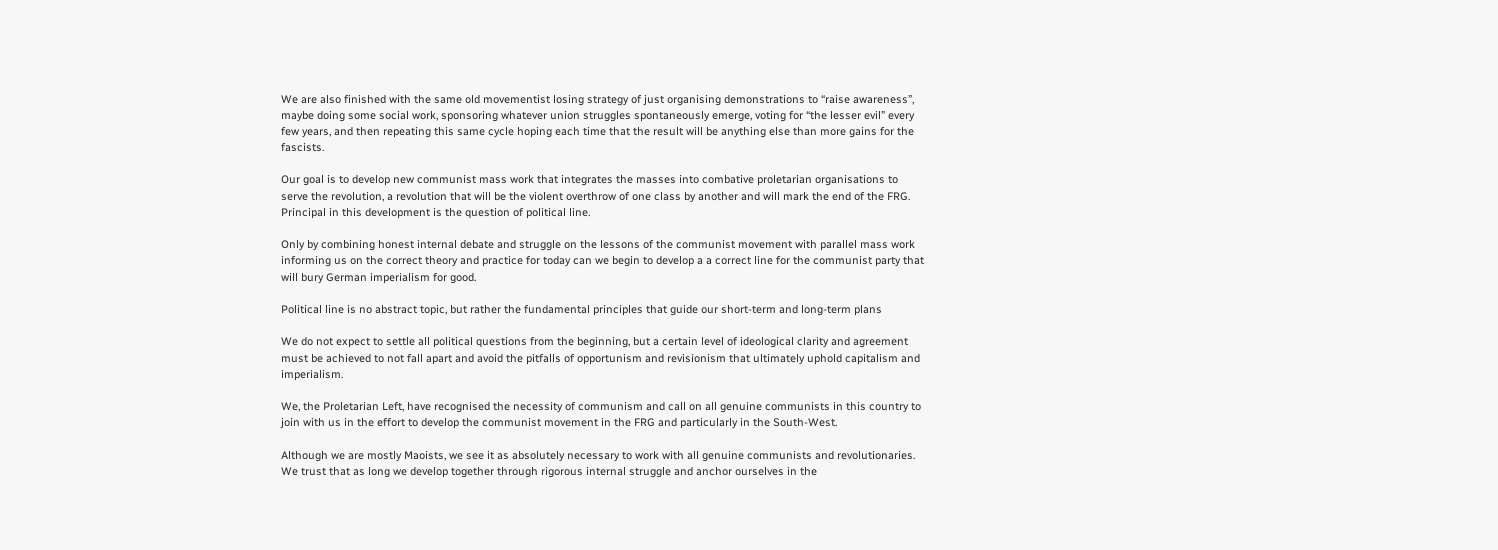We are also finished with the same old movementist losing strategy of just organising demonstrations to “raise awareness”, maybe doing some social work, sponsoring whatever union struggles spontaneously emerge, voting for “the lesser evil” every few years, and then repeating this same cycle hoping each time that the result will be anything else than more gains for the fascists.

Our goal is to develop new communist mass work that integrates the masses into combative proletarian organisations to serve the revolution, a revolution that will be the violent overthrow of one class by another and will mark the end of the FRG. Principal in this development is the question of political line.

Only by combining honest internal debate and struggle on the lessons of the communist movement with parallel mass work informing us on the correct theory and practice for today can we begin to develop a a correct line for the communist party that will bury German imperialism for good.

Political line is no abstract topic, but rather the fundamental principles that guide our short-term and long-term plans

We do not expect to settle all political questions from the beginning, but a certain level of ideological clarity and agreement must be achieved to not fall apart and avoid the pitfalls of opportunism and revisionism that ultimately uphold capitalism and imperialism.

We, the Proletarian Left, have recognised the necessity of communism and call on all genuine communists in this country to join with us in the effort to develop the communist movement in the FRG and particularly in the South-West.

Although we are mostly Maoists, we see it as absolutely necessary to work with all genuine communists and revolutionaries. We trust that as long we develop together through rigorous internal struggle and anchor ourselves in the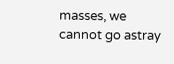masses, we cannot go astray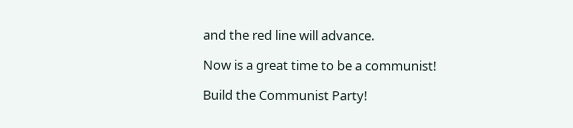and the red line will advance.

Now is a great time to be a communist!

Build the Communist Party!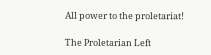All power to the proletariat!

The Proletarian Left